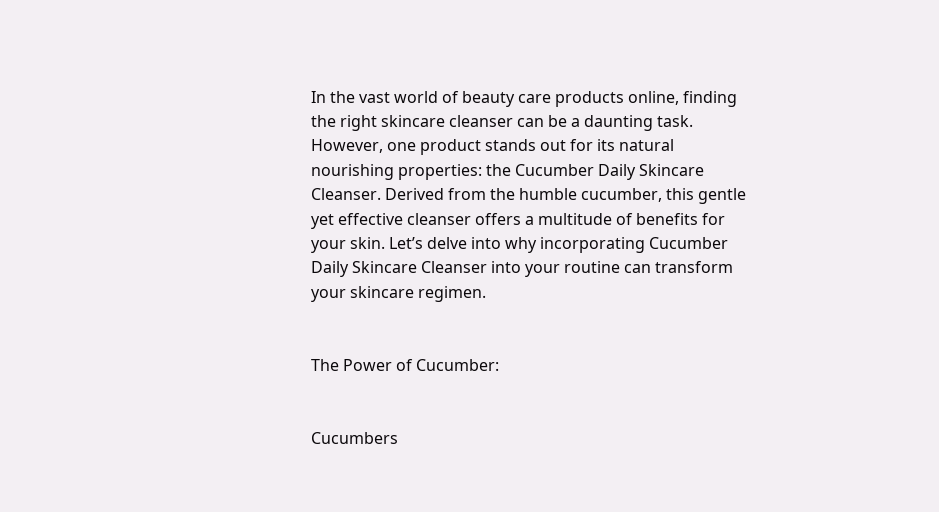In the vast world of beauty care products online, finding the right skincare cleanser can be a daunting task. However, one product stands out for its natural nourishing properties: the Cucumber Daily Skincare Cleanser. Derived from the humble cucumber, this gentle yet effective cleanser offers a multitude of benefits for your skin. Let’s delve into why incorporating Cucumber Daily Skincare Cleanser into your routine can transform your skincare regimen.


The Power of Cucumber:


Cucumbers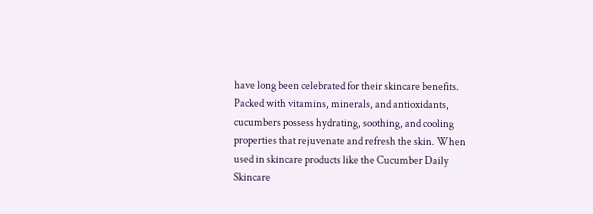have long been celebrated for their skincare benefits. Packed with vitamins, minerals, and antioxidants, cucumbers possess hydrating, soothing, and cooling properties that rejuvenate and refresh the skin. When used in skincare products like the Cucumber Daily Skincare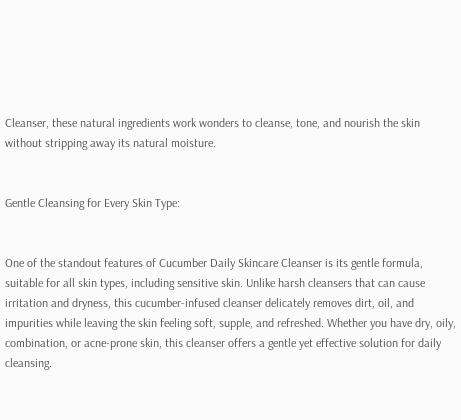Cleanser, these natural ingredients work wonders to cleanse, tone, and nourish the skin without stripping away its natural moisture.


Gentle Cleansing for Every Skin Type:


One of the standout features of Cucumber Daily Skincare Cleanser is its gentle formula, suitable for all skin types, including sensitive skin. Unlike harsh cleansers that can cause irritation and dryness, this cucumber-infused cleanser delicately removes dirt, oil, and impurities while leaving the skin feeling soft, supple, and refreshed. Whether you have dry, oily, combination, or acne-prone skin, this cleanser offers a gentle yet effective solution for daily cleansing.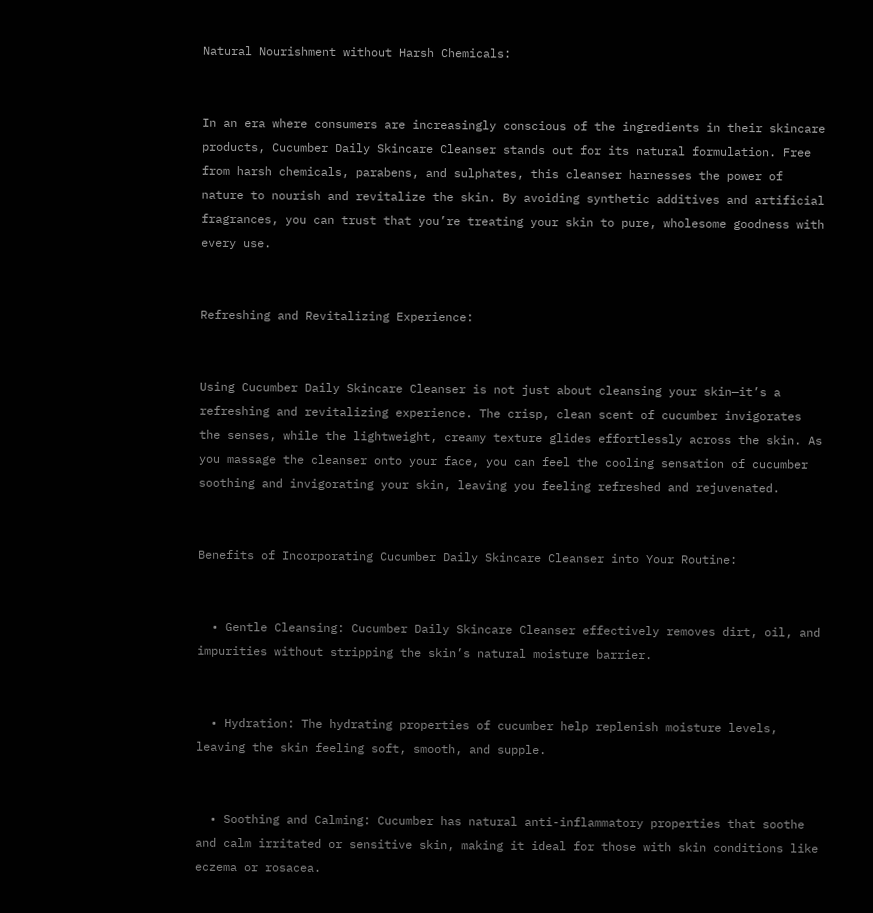Natural Nourishment without Harsh Chemicals:


In an era where consumers are increasingly conscious of the ingredients in their skincare products, Cucumber Daily Skincare Cleanser stands out for its natural formulation. Free from harsh chemicals, parabens, and sulphates, this cleanser harnesses the power of nature to nourish and revitalize the skin. By avoiding synthetic additives and artificial fragrances, you can trust that you’re treating your skin to pure, wholesome goodness with every use.


Refreshing and Revitalizing Experience:


Using Cucumber Daily Skincare Cleanser is not just about cleansing your skin—it’s a refreshing and revitalizing experience. The crisp, clean scent of cucumber invigorates the senses, while the lightweight, creamy texture glides effortlessly across the skin. As you massage the cleanser onto your face, you can feel the cooling sensation of cucumber soothing and invigorating your skin, leaving you feeling refreshed and rejuvenated.


Benefits of Incorporating Cucumber Daily Skincare Cleanser into Your Routine:


  • Gentle Cleansing: Cucumber Daily Skincare Cleanser effectively removes dirt, oil, and impurities without stripping the skin’s natural moisture barrier.


  • Hydration: The hydrating properties of cucumber help replenish moisture levels, leaving the skin feeling soft, smooth, and supple.


  • Soothing and Calming: Cucumber has natural anti-inflammatory properties that soothe and calm irritated or sensitive skin, making it ideal for those with skin conditions like eczema or rosacea.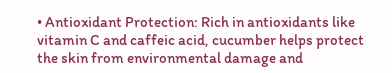• Antioxidant Protection: Rich in antioxidants like vitamin C and caffeic acid, cucumber helps protect the skin from environmental damage and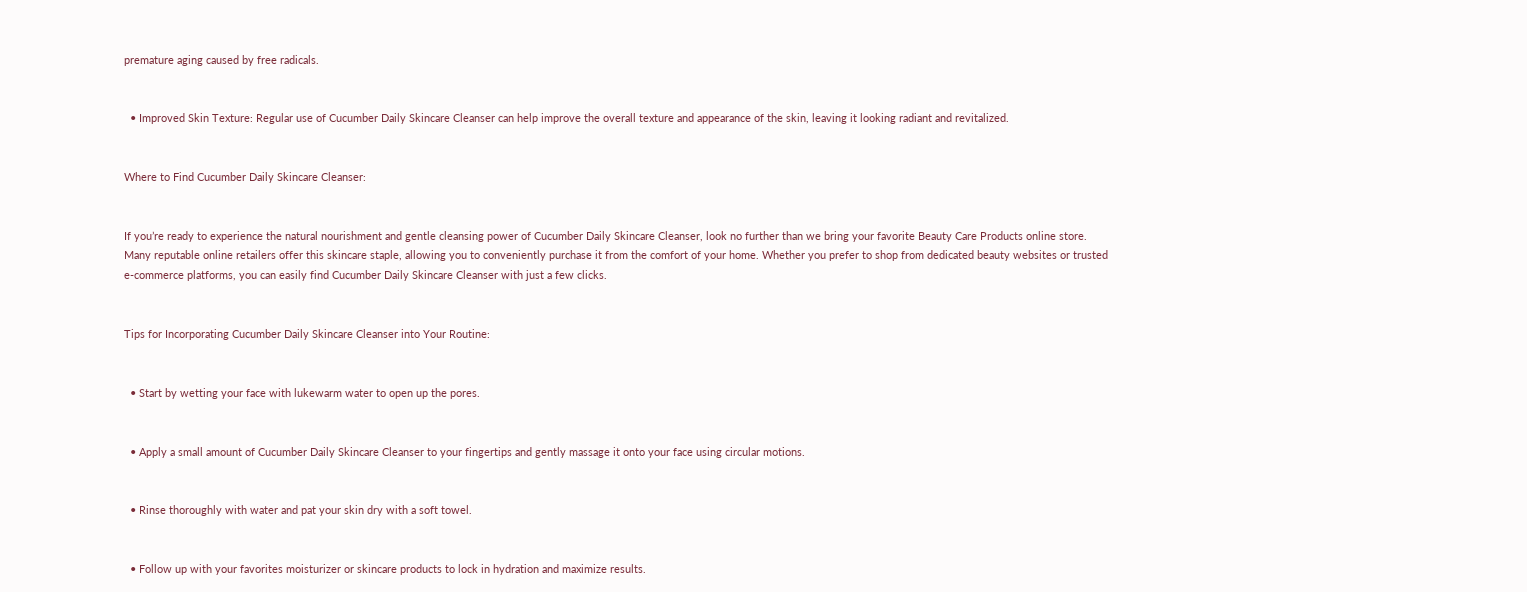premature aging caused by free radicals.


  • Improved Skin Texture: Regular use of Cucumber Daily Skincare Cleanser can help improve the overall texture and appearance of the skin, leaving it looking radiant and revitalized.


Where to Find Cucumber Daily Skincare Cleanser:


If you’re ready to experience the natural nourishment and gentle cleansing power of Cucumber Daily Skincare Cleanser, look no further than we bring your favorite Beauty Care Products online store. Many reputable online retailers offer this skincare staple, allowing you to conveniently purchase it from the comfort of your home. Whether you prefer to shop from dedicated beauty websites or trusted e-commerce platforms, you can easily find Cucumber Daily Skincare Cleanser with just a few clicks.


Tips for Incorporating Cucumber Daily Skincare Cleanser into Your Routine:


  • Start by wetting your face with lukewarm water to open up the pores.


  • Apply a small amount of Cucumber Daily Skincare Cleanser to your fingertips and gently massage it onto your face using circular motions.


  • Rinse thoroughly with water and pat your skin dry with a soft towel.


  • Follow up with your favorites moisturizer or skincare products to lock in hydration and maximize results.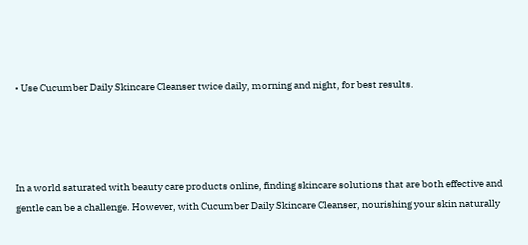• Use Cucumber Daily Skincare Cleanser twice daily, morning and night, for best results.




In a world saturated with beauty care products online, finding skincare solutions that are both effective and gentle can be a challenge. However, with Cucumber Daily Skincare Cleanser, nourishing your skin naturally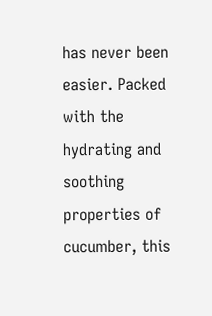has never been easier. Packed with the hydrating and soothing properties of cucumber, this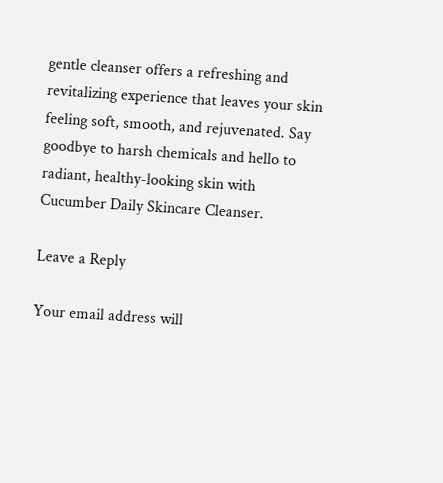gentle cleanser offers a refreshing and revitalizing experience that leaves your skin feeling soft, smooth, and rejuvenated. Say goodbye to harsh chemicals and hello to radiant, healthy-looking skin with Cucumber Daily Skincare Cleanser.

Leave a Reply

Your email address will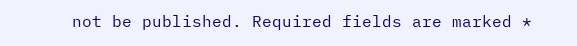not be published. Required fields are marked *